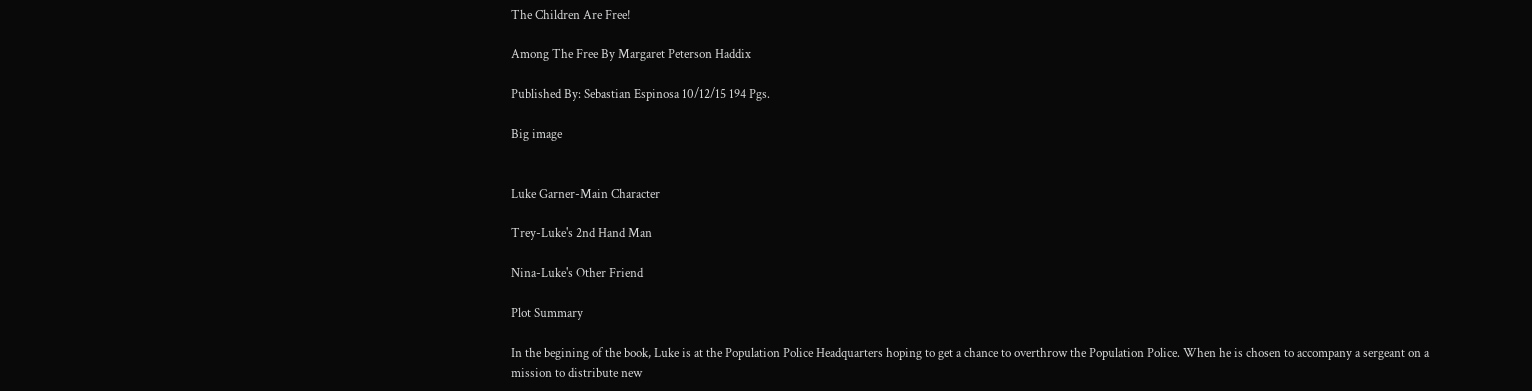The Children Are Free!

Among The Free By Margaret Peterson Haddix

Published By: Sebastian Espinosa 10/12/15 194 Pgs.

Big image


Luke Garner-Main Character

Trey-Luke's 2nd Hand Man

Nina-Luke's Other Friend

Plot Summary

In the begining of the book, Luke is at the Population Police Headquarters hoping to get a chance to overthrow the Population Police. When he is chosen to accompany a sergeant on a mission to distribute new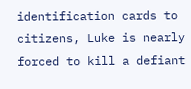identification cards to citizens, Luke is nearly forced to kill a defiant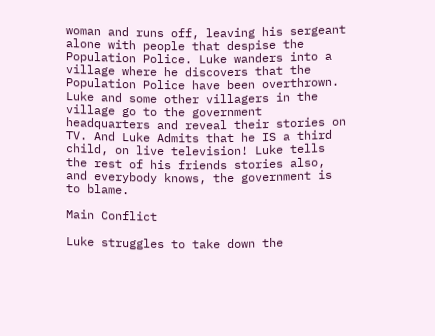woman and runs off, leaving his sergeant alone with people that despise the Population Police. Luke wanders into a village where he discovers that the Population Police have been overthrown. Luke and some other villagers in the village go to the government headquarters and reveal their stories on TV. And Luke Admits that he IS a third child, on live television! Luke tells the rest of his friends stories also, and everybody knows, the government is to blame.

Main Conflict

Luke struggles to take down the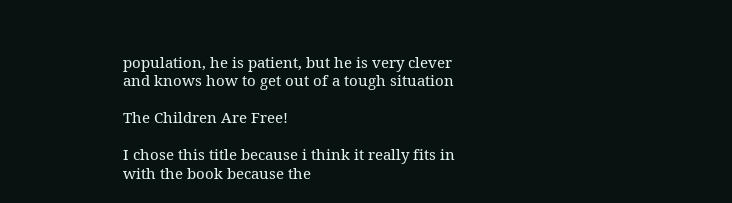population, he is patient, but he is very clever and knows how to get out of a tough situation

The Children Are Free!

I chose this title because i think it really fits in with the book because the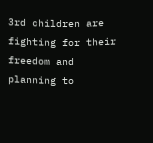3rd children are fighting for their freedom and planning to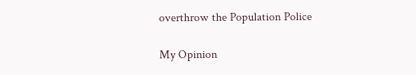overthrow the Population Police

My Opinion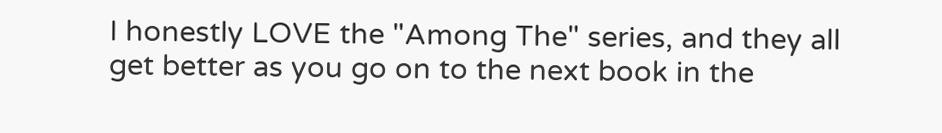I honestly LOVE the "Among The" series, and they all get better as you go on to the next book in the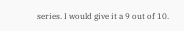series. I would give it a 9 out of 10.